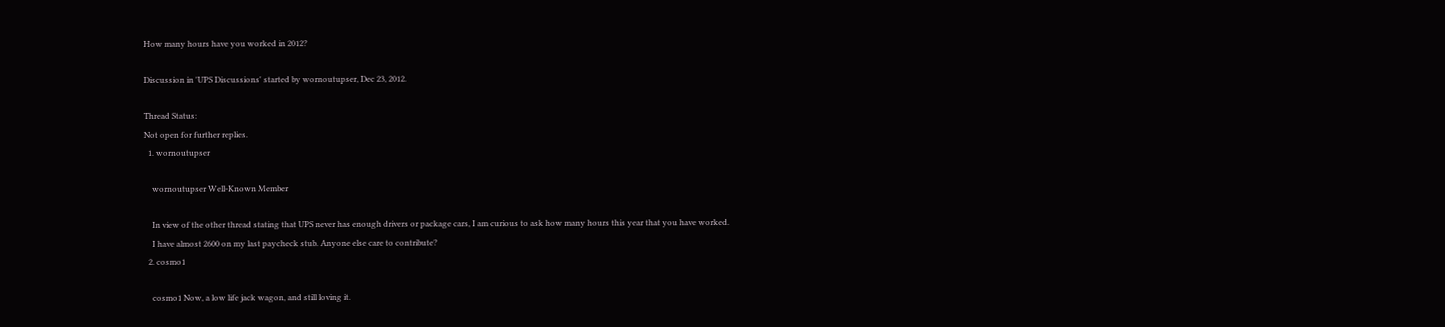How many hours have you worked in 2012?

Discussion in 'UPS Discussions' started by wornoutupser, Dec 23, 2012.

Thread Status:
Not open for further replies.
  1. wornoutupser

    wornoutupser Well-Known Member

    In view of the other thread stating that UPS never has enough drivers or package cars, I am curious to ask how many hours this year that you have worked.
    I have almost 2600 on my last paycheck stub. Anyone else care to contribute?
  2. cosmo1

    cosmo1 Now, a low life jack wagon, and still loving it.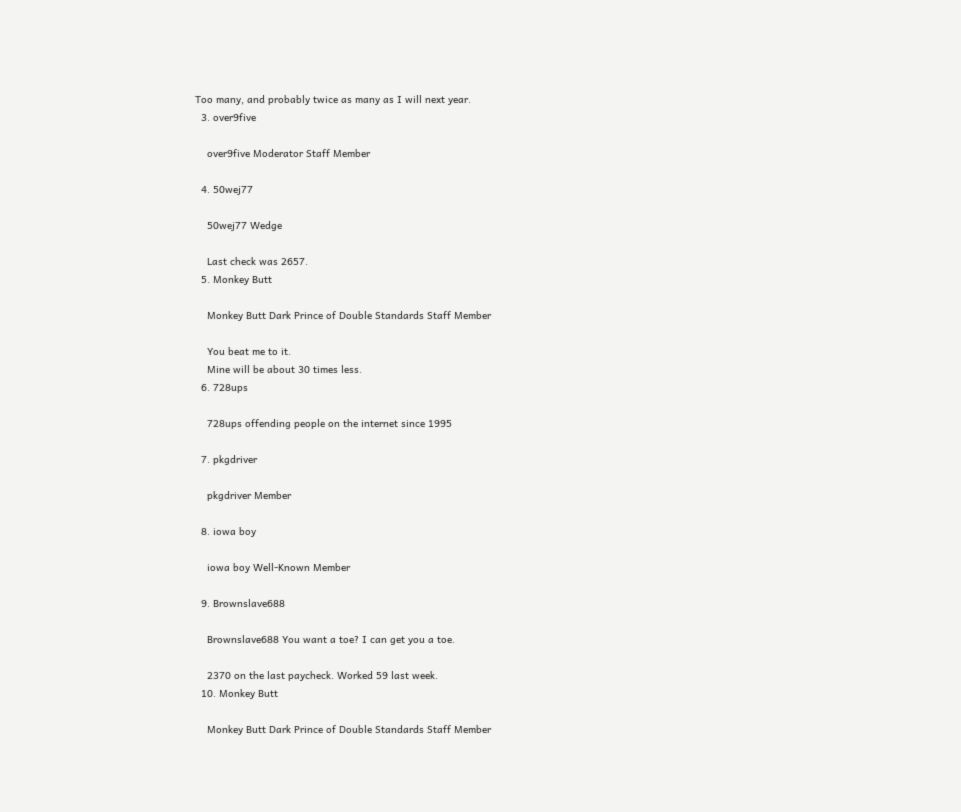Too many, and probably twice as many as I will next year.
  3. over9five

    over9five Moderator Staff Member

  4. 50wej77

    50wej77 Wedge

    Last check was 2657.
  5. Monkey Butt

    Monkey Butt Dark Prince of Double Standards Staff Member

    You beat me to it.
    Mine will be about 30 times less.
  6. 728ups

    728ups offending people on the internet since 1995

  7. pkgdriver

    pkgdriver Member

  8. iowa boy

    iowa boy Well-Known Member

  9. Brownslave688

    Brownslave688 You want a toe? I can get you a toe.

    2370 on the last paycheck. Worked 59 last week.
  10. Monkey Butt

    Monkey Butt Dark Prince of Double Standards Staff Member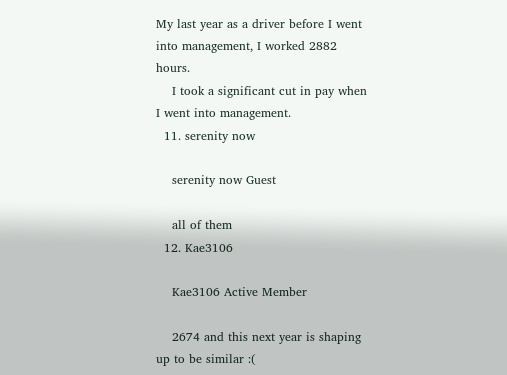My last year as a driver before I went into management, I worked 2882 hours.
    I took a significant cut in pay when I went into management.
  11. serenity now

    serenity now Guest

    all of them
  12. Kae3106

    Kae3106 Active Member

    2674 and this next year is shaping up to be similar :(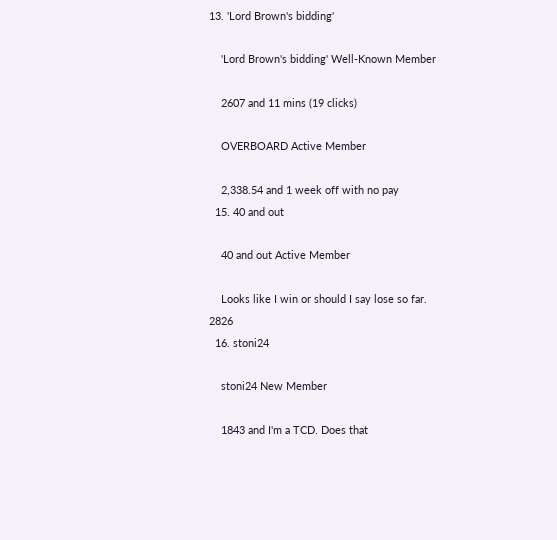13. 'Lord Brown's bidding'

    'Lord Brown's bidding' Well-Known Member

    2607 and 11 mins (19 clicks)

    OVERBOARD Active Member

    2,338.54 and 1 week off with no pay
  15. 40 and out

    40 and out Active Member

    Looks like I win or should I say lose so far. 2826
  16. stoni24

    stoni24 New Member

    1843 and I'm a TCD. Does that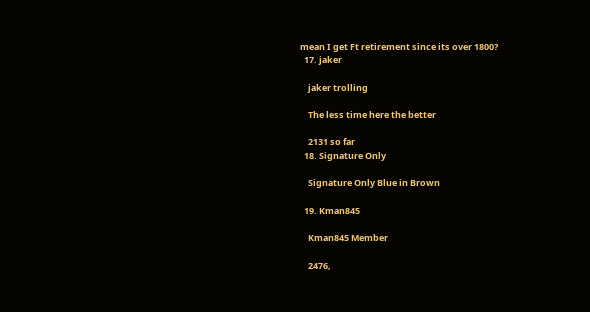mean I get Ft retirement since its over 1800?
  17. jaker

    jaker trolling

    The less time here the better

    2131 so far
  18. Signature Only

    Signature Only Blue in Brown

  19. Kman845

    Kman845 Member

    2476,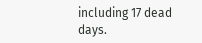including 17 dead days.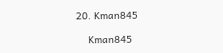20. Kman845

    Kman845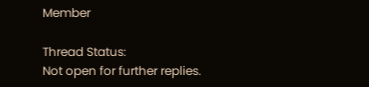Member

Thread Status:
Not open for further replies.